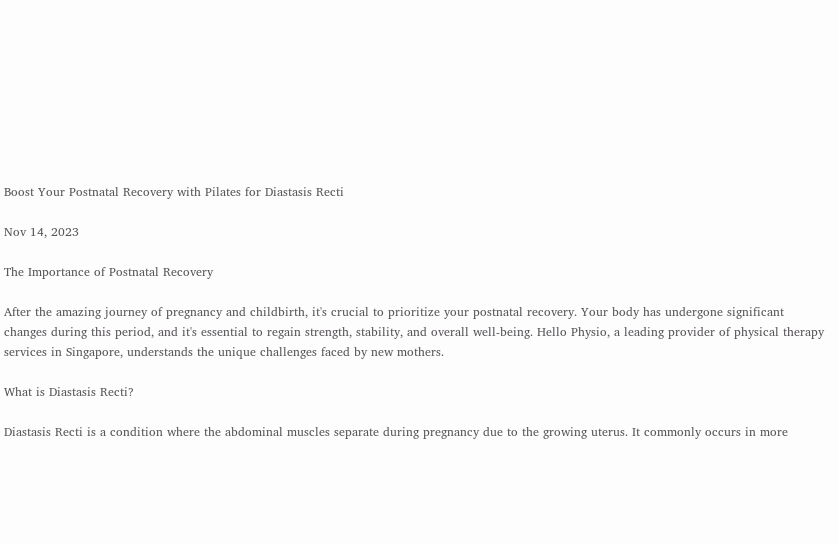Boost Your Postnatal Recovery with Pilates for Diastasis Recti

Nov 14, 2023

The Importance of Postnatal Recovery

After the amazing journey of pregnancy and childbirth, it's crucial to prioritize your postnatal recovery. Your body has undergone significant changes during this period, and it's essential to regain strength, stability, and overall well-being. Hello Physio, a leading provider of physical therapy services in Singapore, understands the unique challenges faced by new mothers.

What is Diastasis Recti?

Diastasis Recti is a condition where the abdominal muscles separate during pregnancy due to the growing uterus. It commonly occurs in more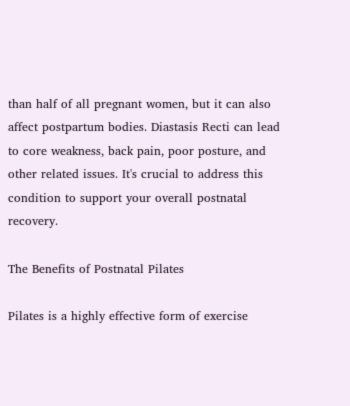than half of all pregnant women, but it can also affect postpartum bodies. Diastasis Recti can lead to core weakness, back pain, poor posture, and other related issues. It's crucial to address this condition to support your overall postnatal recovery.

The Benefits of Postnatal Pilates

Pilates is a highly effective form of exercise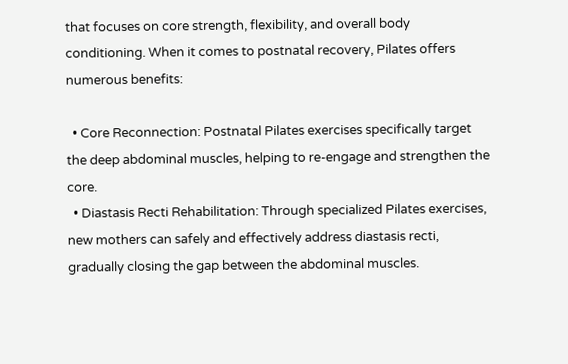that focuses on core strength, flexibility, and overall body conditioning. When it comes to postnatal recovery, Pilates offers numerous benefits:

  • Core Reconnection: Postnatal Pilates exercises specifically target the deep abdominal muscles, helping to re-engage and strengthen the core.
  • Diastasis Recti Rehabilitation: Through specialized Pilates exercises, new mothers can safely and effectively address diastasis recti, gradually closing the gap between the abdominal muscles.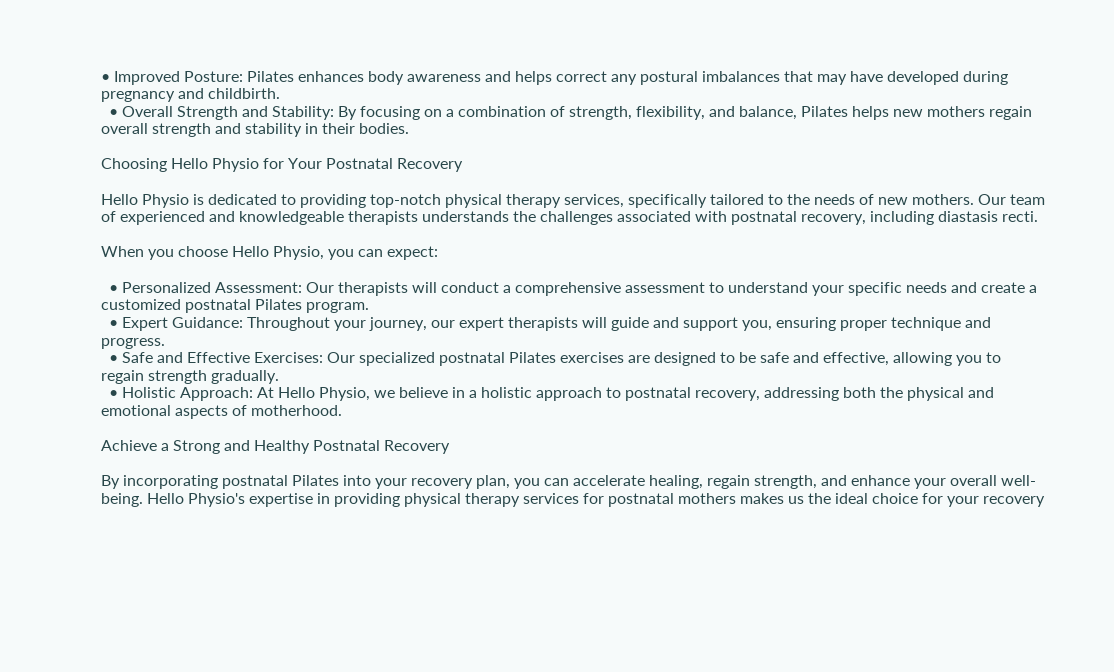• Improved Posture: Pilates enhances body awareness and helps correct any postural imbalances that may have developed during pregnancy and childbirth.
  • Overall Strength and Stability: By focusing on a combination of strength, flexibility, and balance, Pilates helps new mothers regain overall strength and stability in their bodies.

Choosing Hello Physio for Your Postnatal Recovery

Hello Physio is dedicated to providing top-notch physical therapy services, specifically tailored to the needs of new mothers. Our team of experienced and knowledgeable therapists understands the challenges associated with postnatal recovery, including diastasis recti.

When you choose Hello Physio, you can expect:

  • Personalized Assessment: Our therapists will conduct a comprehensive assessment to understand your specific needs and create a customized postnatal Pilates program.
  • Expert Guidance: Throughout your journey, our expert therapists will guide and support you, ensuring proper technique and progress.
  • Safe and Effective Exercises: Our specialized postnatal Pilates exercises are designed to be safe and effective, allowing you to regain strength gradually.
  • Holistic Approach: At Hello Physio, we believe in a holistic approach to postnatal recovery, addressing both the physical and emotional aspects of motherhood.

Achieve a Strong and Healthy Postnatal Recovery

By incorporating postnatal Pilates into your recovery plan, you can accelerate healing, regain strength, and enhance your overall well-being. Hello Physio's expertise in providing physical therapy services for postnatal mothers makes us the ideal choice for your recovery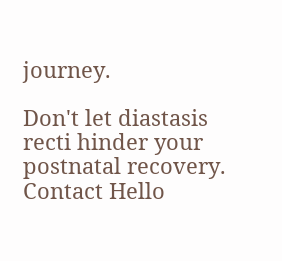journey.

Don't let diastasis recti hinder your postnatal recovery. Contact Hello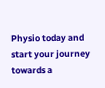Physio today and start your journey towards a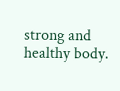strong and healthy body.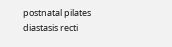postnatal pilates diastasis recti